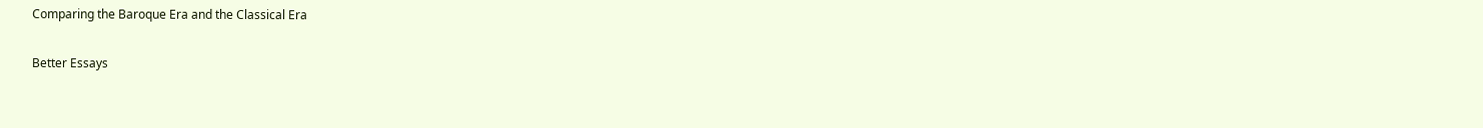Comparing the Baroque Era and the Classical Era

Better Essays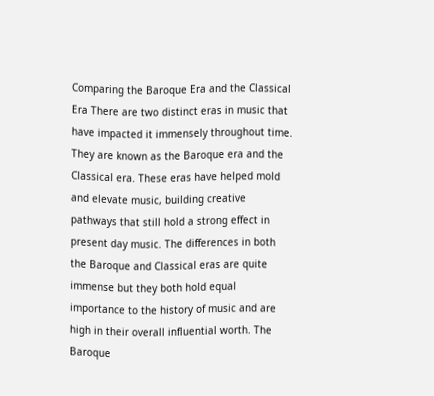Comparing the Baroque Era and the Classical Era There are two distinct eras in music that have impacted it immensely throughout time. They are known as the Baroque era and the Classical era. These eras have helped mold and elevate music, building creative pathways that still hold a strong effect in present day music. The differences in both the Baroque and Classical eras are quite immense but they both hold equal importance to the history of music and are high in their overall influential worth. The Baroque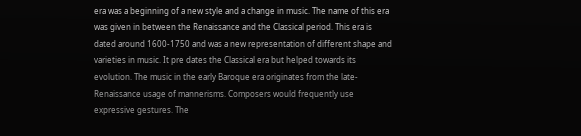era was a beginning of a new style and a change in music. The name of this era was given in between the Renaissance and the Classical period. This era is dated around 1600-1750 and was a new representation of different shape and varieties in music. It pre dates the Classical era but helped towards its evolution. The music in the early Baroque era originates from the late-Renaissance usage of mannerisms. Composers would frequently use expressive gestures. The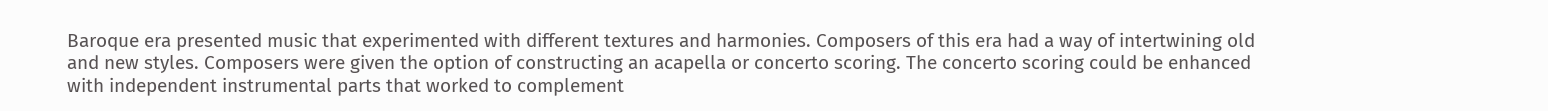Baroque era presented music that experimented with different textures and harmonies. Composers of this era had a way of intertwining old and new styles. Composers were given the option of constructing an acapella or concerto scoring. The concerto scoring could be enhanced with independent instrumental parts that worked to complement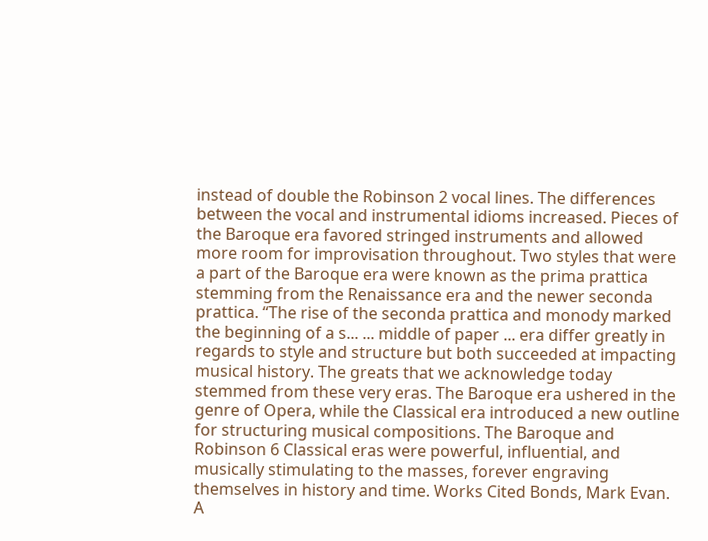instead of double the Robinson 2 vocal lines. The differences between the vocal and instrumental idioms increased. Pieces of the Baroque era favored stringed instruments and allowed more room for improvisation throughout. Two styles that were a part of the Baroque era were known as the prima prattica stemming from the Renaissance era and the newer seconda prattica. “The rise of the seconda prattica and monody marked the beginning of a s... ... middle of paper ... era differ greatly in regards to style and structure but both succeeded at impacting musical history. The greats that we acknowledge today stemmed from these very eras. The Baroque era ushered in the genre of Opera, while the Classical era introduced a new outline for structuring musical compositions. The Baroque and Robinson 6 Classical eras were powerful, influential, and musically stimulating to the masses, forever engraving themselves in history and time. Works Cited Bonds, Mark Evan. A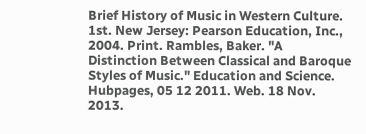Brief History of Music in Western Culture. 1st. New Jersey: Pearson Education, Inc., 2004. Print. Rambles, Baker. "A Distinction Between Classical and Baroque Styles of Music." Education and Science. Hubpages, 05 12 2011. Web. 18 Nov. 2013.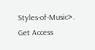Styles-of-Music>.
Get Access